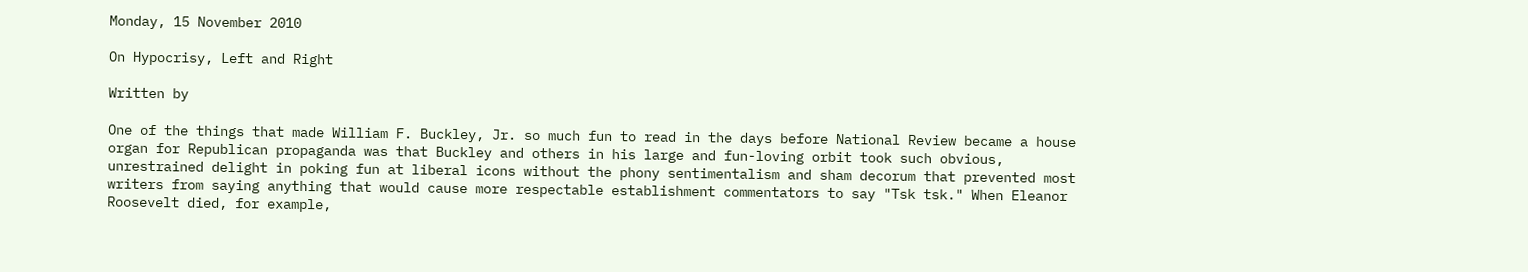Monday, 15 November 2010

On Hypocrisy, Left and Right

Written by

One of the things that made William F. Buckley, Jr. so much fun to read in the days before National Review became a house organ for Republican propaganda was that Buckley and others in his large and fun-loving orbit took such obvious, unrestrained delight in poking fun at liberal icons without the phony sentimentalism and sham decorum that prevented most writers from saying anything that would cause more respectable establishment commentators to say "Tsk tsk." When Eleanor Roosevelt died, for example,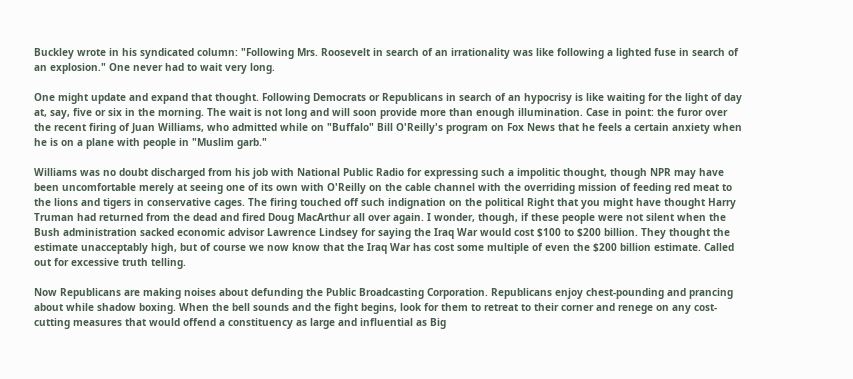Buckley wrote in his syndicated column: "Following Mrs. Roosevelt in search of an irrationality was like following a lighted fuse in search of an explosion." One never had to wait very long.

One might update and expand that thought. Following Democrats or Republicans in search of an hypocrisy is like waiting for the light of day at, say, five or six in the morning. The wait is not long and will soon provide more than enough illumination. Case in point: the furor over the recent firing of Juan Williams, who admitted while on "Buffalo" Bill O'Reilly's program on Fox News that he feels a certain anxiety when he is on a plane with people in "Muslim garb."

Williams was no doubt discharged from his job with National Public Radio for expressing such a impolitic thought, though NPR may have been uncomfortable merely at seeing one of its own with O'Reilly on the cable channel with the overriding mission of feeding red meat to the lions and tigers in conservative cages. The firing touched off such indignation on the political Right that you might have thought Harry Truman had returned from the dead and fired Doug MacArthur all over again. I wonder, though, if these people were not silent when the Bush administration sacked economic advisor Lawrence Lindsey for saying the Iraq War would cost $100 to $200 billion. They thought the estimate unacceptably high, but of course we now know that the Iraq War has cost some multiple of even the $200 billion estimate. Called out for excessive truth telling.

Now Republicans are making noises about defunding the Public Broadcasting Corporation. Republicans enjoy chest-pounding and prancing about while shadow boxing. When the bell sounds and the fight begins, look for them to retreat to their corner and renege on any cost-cutting measures that would offend a constituency as large and influential as Big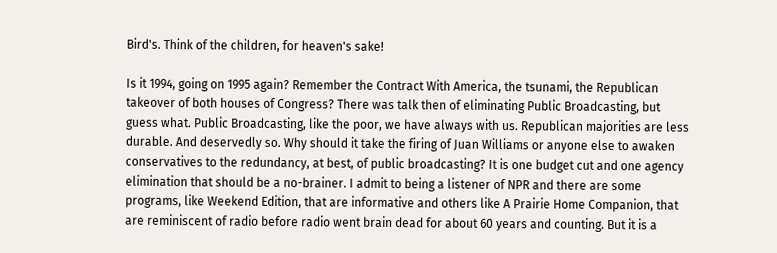Bird's. Think of the children, for heaven's sake!

Is it 1994, going on 1995 again? Remember the Contract With America, the tsunami, the Republican takeover of both houses of Congress? There was talk then of eliminating Public Broadcasting, but guess what. Public Broadcasting, like the poor, we have always with us. Republican majorities are less durable. And deservedly so. Why should it take the firing of Juan Williams or anyone else to awaken conservatives to the redundancy, at best, of public broadcasting? It is one budget cut and one agency elimination that should be a no-brainer. I admit to being a listener of NPR and there are some programs, like Weekend Edition, that are informative and others like A Prairie Home Companion, that are reminiscent of radio before radio went brain dead for about 60 years and counting. But it is a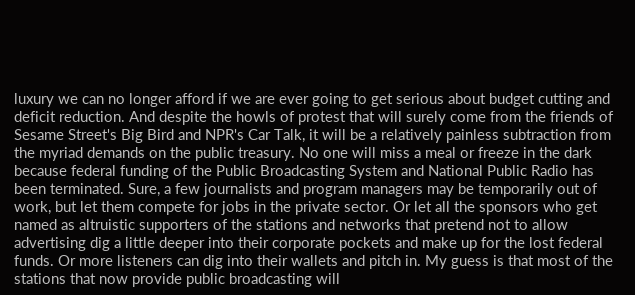luxury we can no longer afford if we are ever going to get serious about budget cutting and deficit reduction. And despite the howls of protest that will surely come from the friends of Sesame Street's Big Bird and NPR's Car Talk, it will be a relatively painless subtraction from the myriad demands on the public treasury. No one will miss a meal or freeze in the dark because federal funding of the Public Broadcasting System and National Public Radio has been terminated. Sure, a few journalists and program managers may be temporarily out of work, but let them compete for jobs in the private sector. Or let all the sponsors who get named as altruistic supporters of the stations and networks that pretend not to allow advertising dig a little deeper into their corporate pockets and make up for the lost federal funds. Or more listeners can dig into their wallets and pitch in. My guess is that most of the stations that now provide public broadcasting will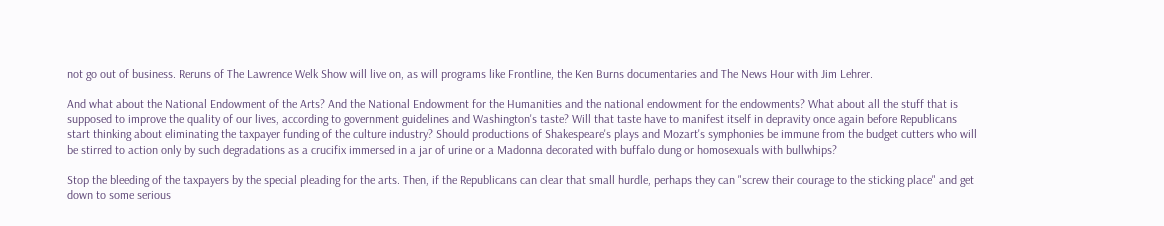not go out of business. Reruns of The Lawrence Welk Show will live on, as will programs like Frontline, the Ken Burns documentaries and The News Hour with Jim Lehrer.

And what about the National Endowment of the Arts? And the National Endowment for the Humanities and the national endowment for the endowments? What about all the stuff that is supposed to improve the quality of our lives, according to government guidelines and Washington's taste? Will that taste have to manifest itself in depravity once again before Republicans start thinking about eliminating the taxpayer funding of the culture industry? Should productions of Shakespeare's plays and Mozart's symphonies be immune from the budget cutters who will be stirred to action only by such degradations as a crucifix immersed in a jar of urine or a Madonna decorated with buffalo dung or homosexuals with bullwhips?

Stop the bleeding of the taxpayers by the special pleading for the arts. Then, if the Republicans can clear that small hurdle, perhaps they can "screw their courage to the sticking place" and get down to some serious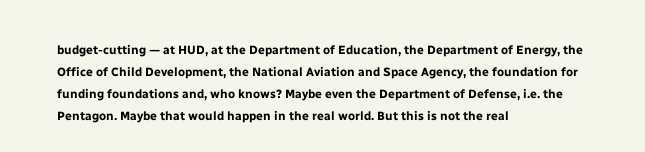budget-cutting — at HUD, at the Department of Education, the Department of Energy, the Office of Child Development, the National Aviation and Space Agency, the foundation for funding foundations and, who knows? Maybe even the Department of Defense, i.e. the Pentagon. Maybe that would happen in the real world. But this is not the real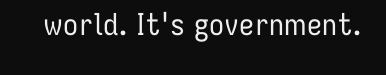world. It's government.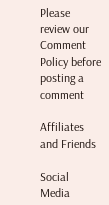Please review our Comment Policy before posting a comment

Affiliates and Friends

Social Media